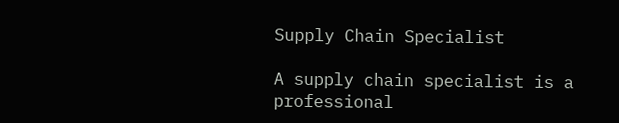Supply Chain Specialist

A supply chain specialist is a professional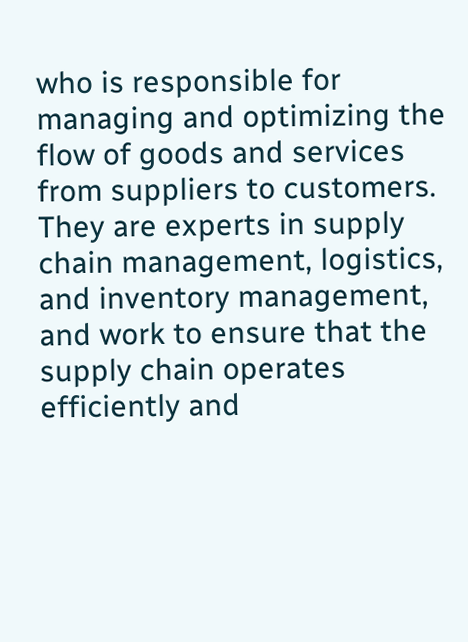who is responsible for managing and optimizing the flow of goods and services from suppliers to customers. They are experts in supply chain management, logistics, and inventory management, and work to ensure that the supply chain operates efficiently and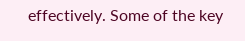effectively. Some of the key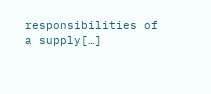responsibilities of a supply[…]